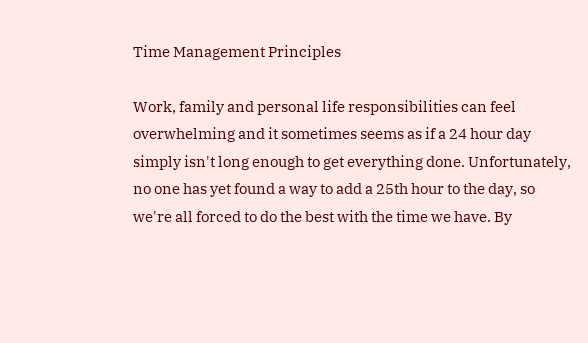Time Management Principles

Work, family and personal life responsibilities can feel overwhelming and it sometimes seems as if a 24 hour day simply isn't long enough to get everything done. Unfortunately, no one has yet found a way to add a 25th hour to the day, so we're all forced to do the best with the time we have. By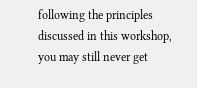following the principles discussed in this workshop, you may still never get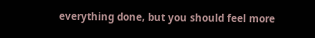everything done, but you should feel more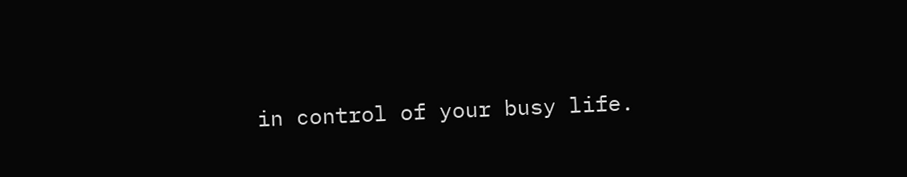in control of your busy life.